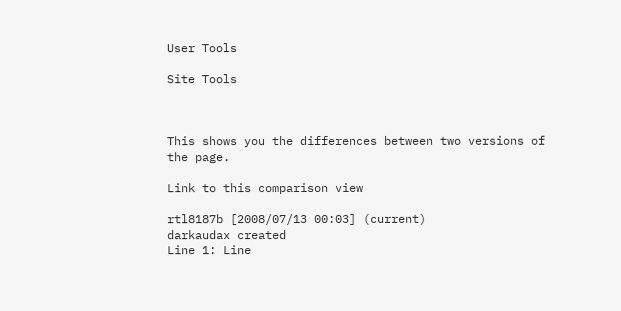User Tools

Site Tools



This shows you the differences between two versions of the page.

Link to this comparison view

rtl8187b [2008/07/13 00:03] (current)
darkaudax created
Line 1: Line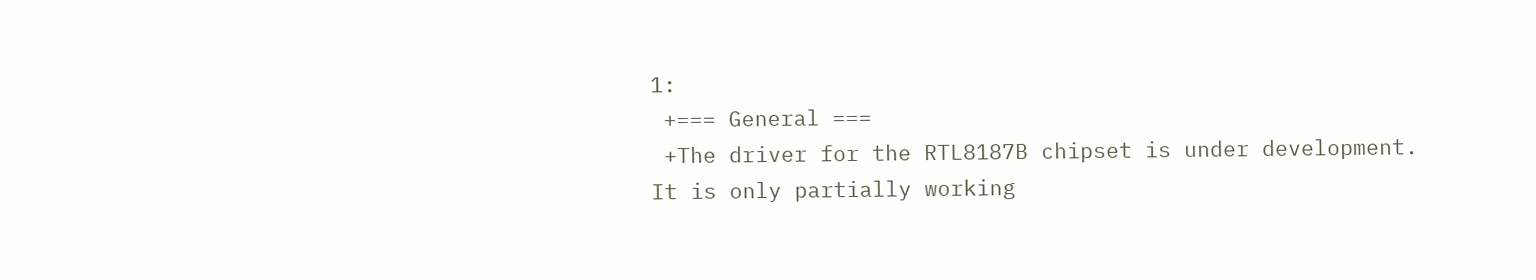1:
 +=== General ===
 +The driver for the RTL8187B chipset is under development.  It is only partially working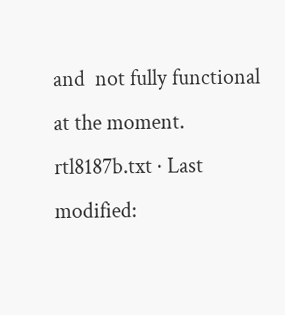and  not fully functional at the moment.
rtl8187b.txt · Last modified: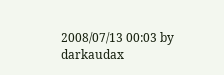2008/07/13 00:03 by darkaudax